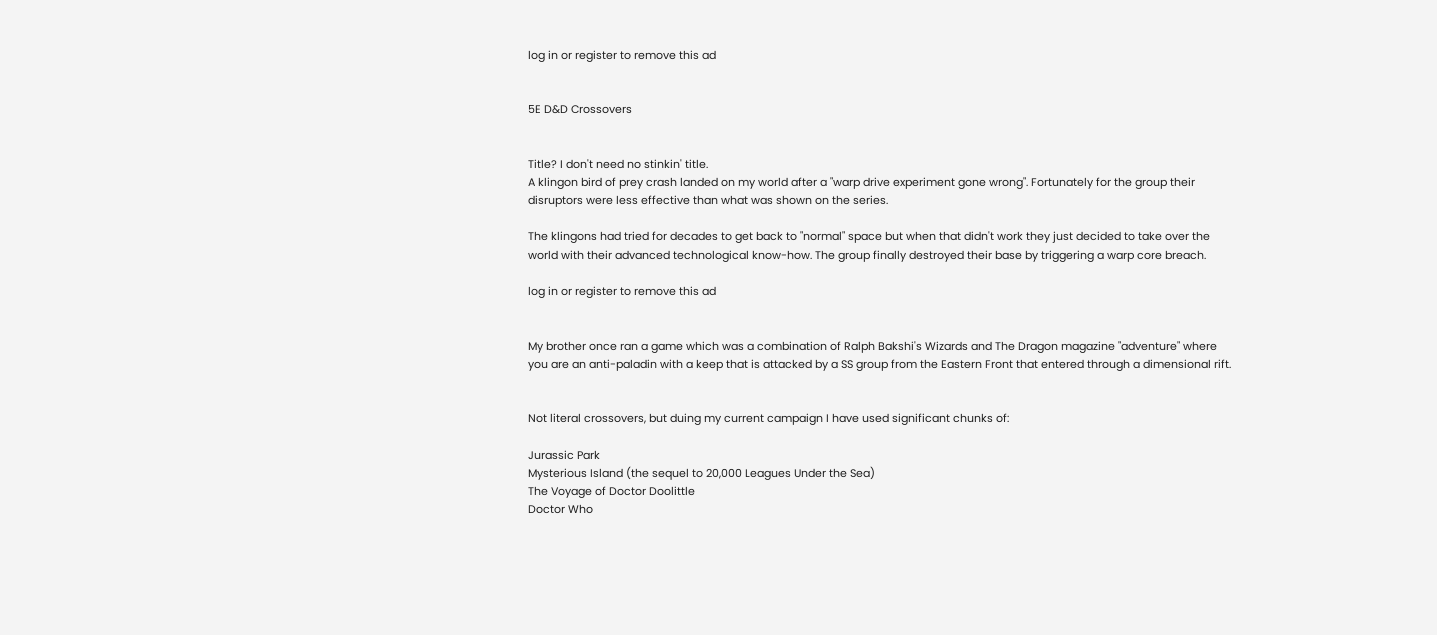log in or register to remove this ad


5E D&D Crossovers


Title? I don't need no stinkin' title.
A klingon bird of prey crash landed on my world after a "warp drive experiment gone wrong". Fortunately for the group their disruptors were less effective than what was shown on the series.

The klingons had tried for decades to get back to "normal" space but when that didn't work they just decided to take over the world with their advanced technological know-how. The group finally destroyed their base by triggering a warp core breach.

log in or register to remove this ad


My brother once ran a game which was a combination of Ralph Bakshi's Wizards and The Dragon magazine "adventure" where you are an anti-paladin with a keep that is attacked by a SS group from the Eastern Front that entered through a dimensional rift.


Not literal crossovers, but duing my current campaign I have used significant chunks of:

Jurassic Park
Mysterious Island (the sequel to 20,000 Leagues Under the Sea)
The Voyage of Doctor Doolittle
Doctor Who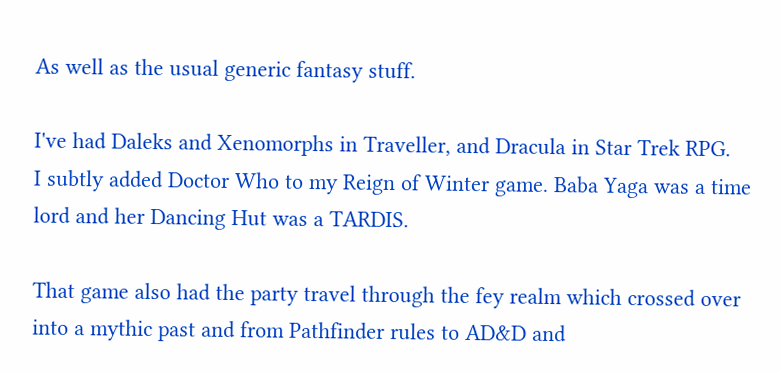As well as the usual generic fantasy stuff.

I've had Daleks and Xenomorphs in Traveller, and Dracula in Star Trek RPG.
I subtly added Doctor Who to my Reign of Winter game. Baba Yaga was a time lord and her Dancing Hut was a TARDIS.

That game also had the party travel through the fey realm which crossed over into a mythic past and from Pathfinder rules to AD&D and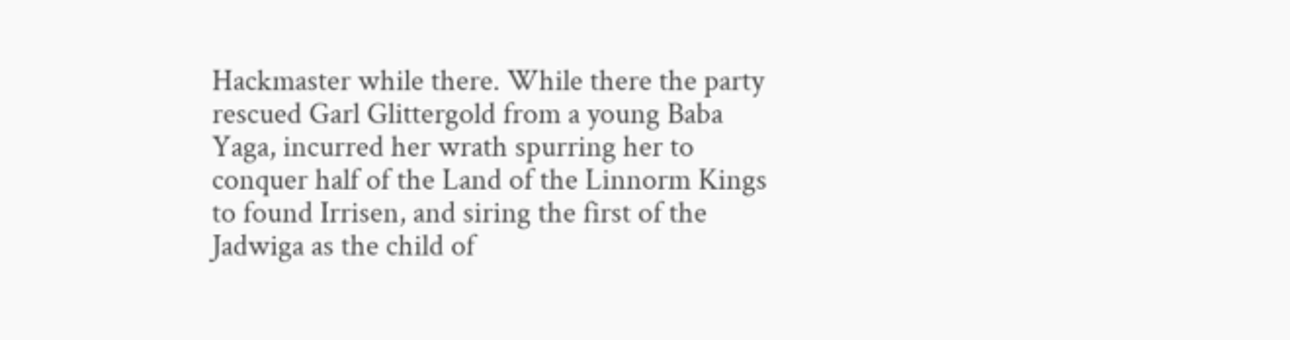Hackmaster while there. While there the party rescued Garl Glittergold from a young Baba Yaga, incurred her wrath spurring her to conquer half of the Land of the Linnorm Kings to found Irrisen, and siring the first of the Jadwiga as the child of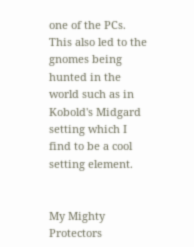one of the PCs. This also led to the gnomes being hunted in the world such as in Kobold's Midgard setting which I find to be a cool setting element.


My Mighty Protectors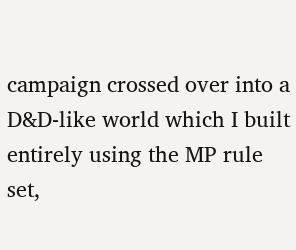campaign crossed over into a D&D-like world which I built entirely using the MP rule set,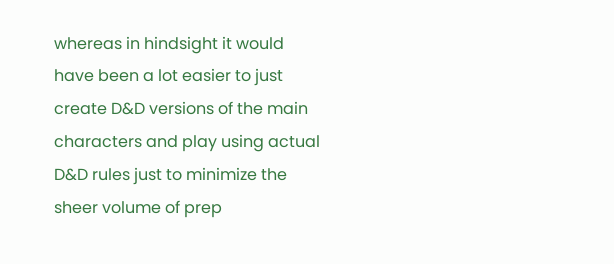whereas in hindsight it would have been a lot easier to just create D&D versions of the main characters and play using actual D&D rules just to minimize the sheer volume of prep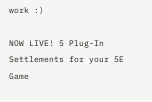work :)

NOW LIVE! 5 Plug-In Settlements for your 5E Game